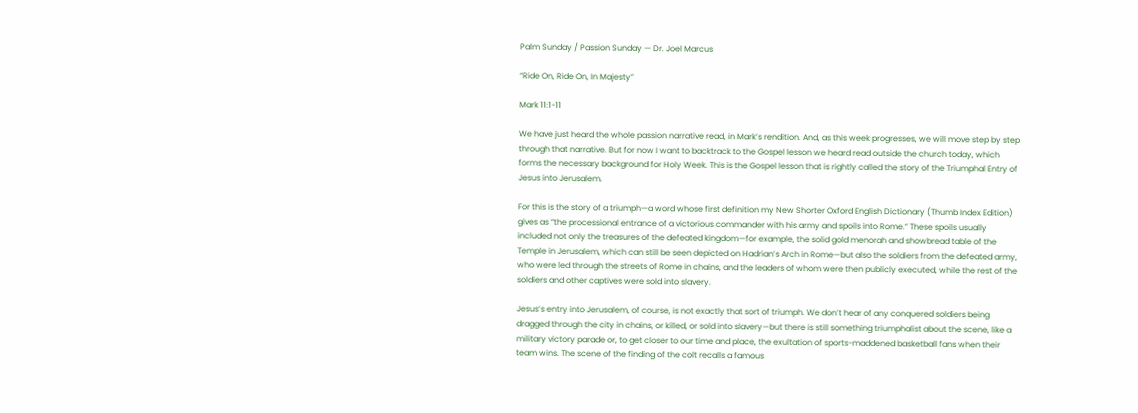Palm Sunday / Passion Sunday — Dr. Joel Marcus

“Ride On, Ride On, In Majesty”

Mark 11:1-11

We have just heard the whole passion narrative read, in Mark’s rendition. And, as this week progresses, we will move step by step through that narrative. But for now I want to backtrack to the Gospel lesson we heard read outside the church today, which forms the necessary background for Holy Week. This is the Gospel lesson that is rightly called the story of the Triumphal Entry of Jesus into Jerusalem.

For this is the story of a triumph—a word whose first definition my New Shorter Oxford English Dictionary (Thumb Index Edition) gives as “the processional entrance of a victorious commander with his army and spoils into Rome.” These spoils usually included not only the treasures of the defeated kingdom—for example, the solid gold menorah and showbread table of the Temple in Jerusalem, which can still be seen depicted on Hadrian’s Arch in Rome—but also the soldiers from the defeated army, who were led through the streets of Rome in chains, and the leaders of whom were then publicly executed, while the rest of the soldiers and other captives were sold into slavery.

Jesus’s entry into Jerusalem, of course, is not exactly that sort of triumph. We don’t hear of any conquered soldiers being dragged through the city in chains, or killed, or sold into slavery—but there is still something triumphalist about the scene, like a military victory parade or, to get closer to our time and place, the exultation of sports-maddened basketball fans when their team wins. The scene of the finding of the colt recalls a famous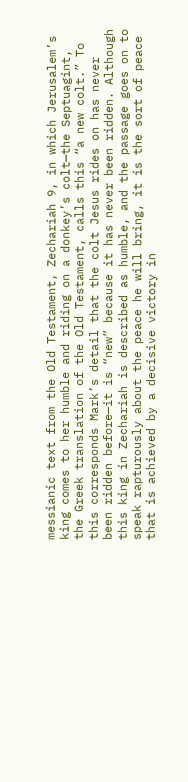messianic text from the Old Testament, Zechariah 9, in which Jerusalem’s king comes to her humble and riding on a donkey’s colt—the Septuagint, the Greek translation of the Old Testament, calls this “a new colt.” To this corresponds Mark’s detail that the colt Jesus rides on has never been ridden before—it is “new” because it has never been ridden. Although this king in Zechariah is described as humble, and the passage goes on to speak rapturously about the peace he will bring, it is the sort of peace that is achieved by a decisive victory in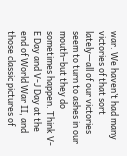war. We haven’t had many victories of that sort lately—all of our victories seem to turn to ashes in our mouth–but they do sometimes happen. Think V-E Day and V-J Day at the end of World War II, and those classic pictures of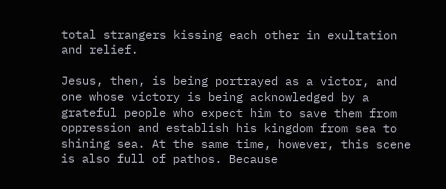total strangers kissing each other in exultation and relief.

Jesus, then, is being portrayed as a victor, and one whose victory is being acknowledged by a grateful people who expect him to save them from oppression and establish his kingdom from sea to shining sea. At the same time, however, this scene is also full of pathos. Because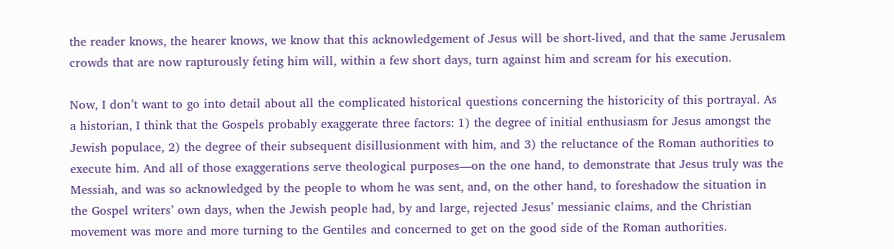the reader knows, the hearer knows, we know that this acknowledgement of Jesus will be short-lived, and that the same Jerusalem crowds that are now rapturously feting him will, within a few short days, turn against him and scream for his execution.

Now, I don’t want to go into detail about all the complicated historical questions concerning the historicity of this portrayal. As a historian, I think that the Gospels probably exaggerate three factors: 1) the degree of initial enthusiasm for Jesus amongst the Jewish populace, 2) the degree of their subsequent disillusionment with him, and 3) the reluctance of the Roman authorities to execute him. And all of those exaggerations serve theological purposes—on the one hand, to demonstrate that Jesus truly was the Messiah, and was so acknowledged by the people to whom he was sent, and, on the other hand, to foreshadow the situation in the Gospel writers’ own days, when the Jewish people had, by and large, rejected Jesus’ messianic claims, and the Christian movement was more and more turning to the Gentiles and concerned to get on the good side of the Roman authorities.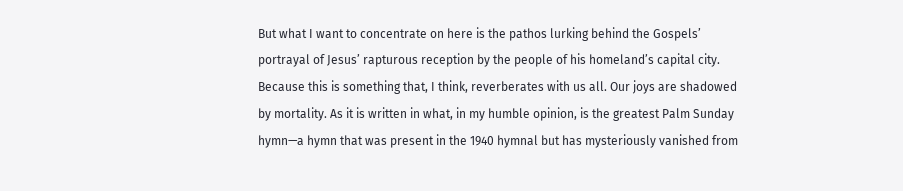But what I want to concentrate on here is the pathos lurking behind the Gospels’ portrayal of Jesus’ rapturous reception by the people of his homeland’s capital city. Because this is something that, I think, reverberates with us all. Our joys are shadowed by mortality. As it is written in what, in my humble opinion, is the greatest Palm Sunday hymn—a hymn that was present in the 1940 hymnal but has mysteriously vanished from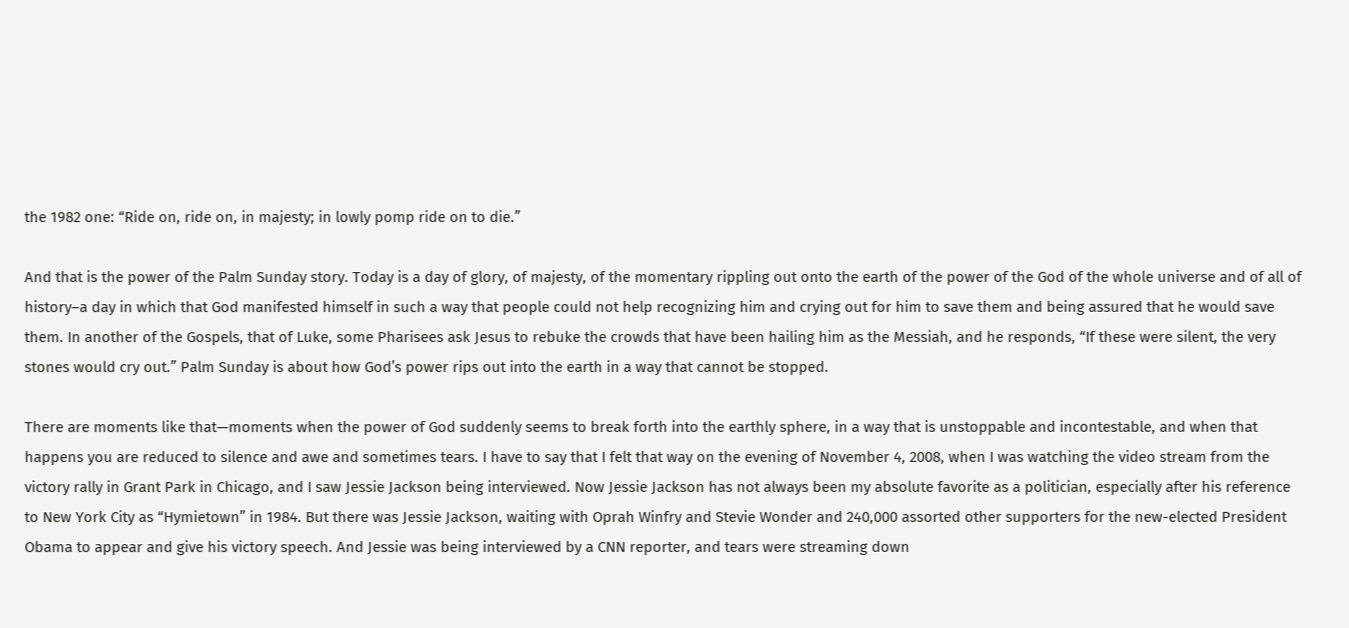the 1982 one: “Ride on, ride on, in majesty; in lowly pomp ride on to die.”

And that is the power of the Palm Sunday story. Today is a day of glory, of majesty, of the momentary rippling out onto the earth of the power of the God of the whole universe and of all of history–a day in which that God manifested himself in such a way that people could not help recognizing him and crying out for him to save them and being assured that he would save them. In another of the Gospels, that of Luke, some Pharisees ask Jesus to rebuke the crowds that have been hailing him as the Messiah, and he responds, “If these were silent, the very stones would cry out.” Palm Sunday is about how God’s power rips out into the earth in a way that cannot be stopped.

There are moments like that—moments when the power of God suddenly seems to break forth into the earthly sphere, in a way that is unstoppable and incontestable, and when that happens you are reduced to silence and awe and sometimes tears. I have to say that I felt that way on the evening of November 4, 2008, when I was watching the video stream from the victory rally in Grant Park in Chicago, and I saw Jessie Jackson being interviewed. Now Jessie Jackson has not always been my absolute favorite as a politician, especially after his reference to New York City as “Hymietown” in 1984. But there was Jessie Jackson, waiting with Oprah Winfry and Stevie Wonder and 240,000 assorted other supporters for the new-elected President Obama to appear and give his victory speech. And Jessie was being interviewed by a CNN reporter, and tears were streaming down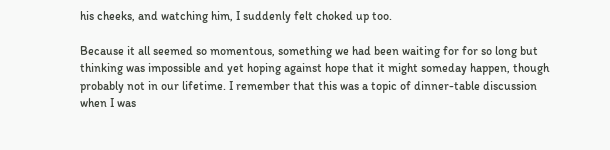his cheeks, and watching him, I suddenly felt choked up too.

Because it all seemed so momentous, something we had been waiting for for so long but thinking was impossible and yet hoping against hope that it might someday happen, though probably not in our lifetime. I remember that this was a topic of dinner-table discussion when I was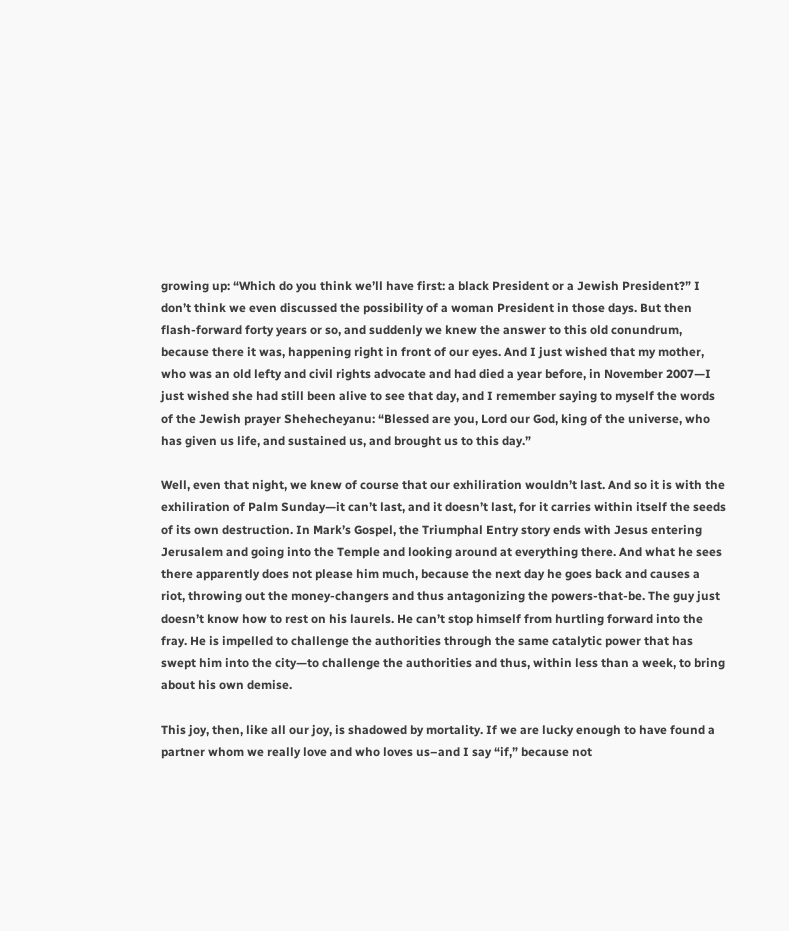growing up: “Which do you think we’ll have first: a black President or a Jewish President?” I don’t think we even discussed the possibility of a woman President in those days. But then flash-forward forty years or so, and suddenly we knew the answer to this old conundrum, because there it was, happening right in front of our eyes. And I just wished that my mother, who was an old lefty and civil rights advocate and had died a year before, in November 2007—I just wished she had still been alive to see that day, and I remember saying to myself the words of the Jewish prayer Shehecheyanu: “Blessed are you, Lord our God, king of the universe, who has given us life, and sustained us, and brought us to this day.”

Well, even that night, we knew of course that our exhiliration wouldn’t last. And so it is with the exhiliration of Palm Sunday—it can’t last, and it doesn’t last, for it carries within itself the seeds of its own destruction. In Mark’s Gospel, the Triumphal Entry story ends with Jesus entering Jerusalem and going into the Temple and looking around at everything there. And what he sees there apparently does not please him much, because the next day he goes back and causes a riot, throwing out the money-changers and thus antagonizing the powers-that-be. The guy just doesn’t know how to rest on his laurels. He can’t stop himself from hurtling forward into the fray. He is impelled to challenge the authorities through the same catalytic power that has swept him into the city—to challenge the authorities and thus, within less than a week, to bring about his own demise.

This joy, then, like all our joy, is shadowed by mortality. If we are lucky enough to have found a partner whom we really love and who loves us–and I say “if,” because not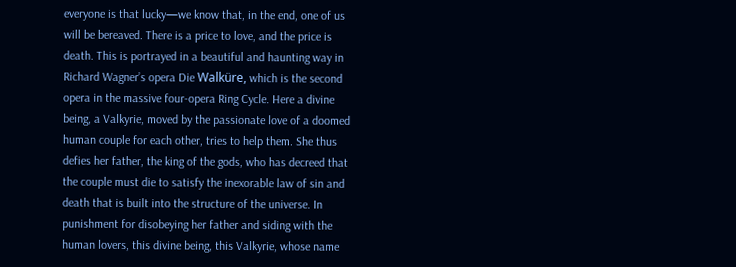everyone is that lucky—we know that, in the end, one of us will be bereaved. There is a price to love, and the price is death. This is portrayed in a beautiful and haunting way in Richard Wagner’s opera Die Walküre, which is the second opera in the massive four-opera Ring Cycle. Here a divine being, a Valkyrie, moved by the passionate love of a doomed human couple for each other, tries to help them. She thus defies her father, the king of the gods, who has decreed that the couple must die to satisfy the inexorable law of sin and death that is built into the structure of the universe. In punishment for disobeying her father and siding with the human lovers, this divine being, this Valkyrie, whose name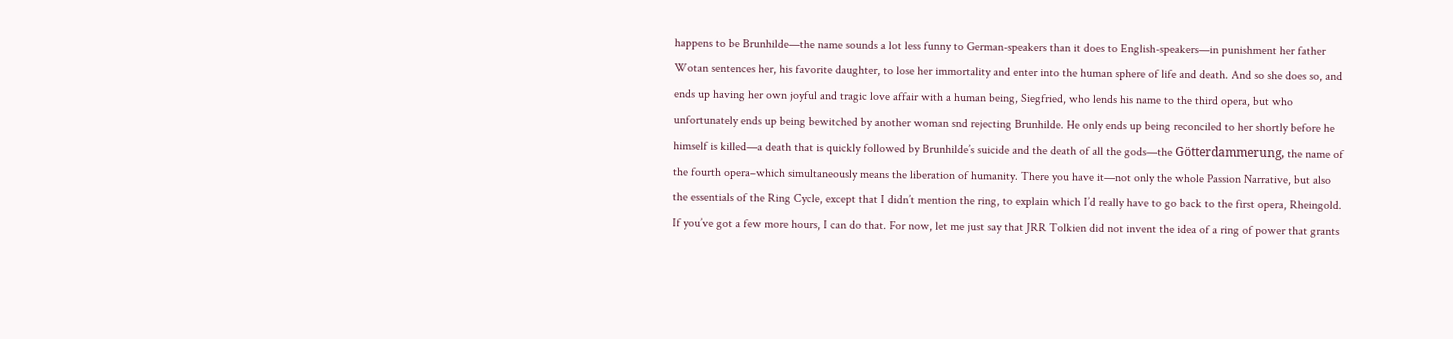happens to be Brunhilde—the name sounds a lot less funny to German-speakers than it does to English-speakers—in punishment her father Wotan sentences her, his favorite daughter, to lose her immortality and enter into the human sphere of life and death. And so she does so, and ends up having her own joyful and tragic love affair with a human being, Siegfried, who lends his name to the third opera, but who unfortunately ends up being bewitched by another woman snd rejecting Brunhilde. He only ends up being reconciled to her shortly before he himself is killed—a death that is quickly followed by Brunhilde’s suicide and the death of all the gods—the Götterdammerung, the name of the fourth opera–which simultaneously means the liberation of humanity. There you have it—not only the whole Passion Narrative, but also the essentials of the Ring Cycle, except that I didn’t mention the ring, to explain which I’d really have to go back to the first opera, Rheingold. If you’ve got a few more hours, I can do that. For now, let me just say that JRR Tolkien did not invent the idea of a ring of power that grants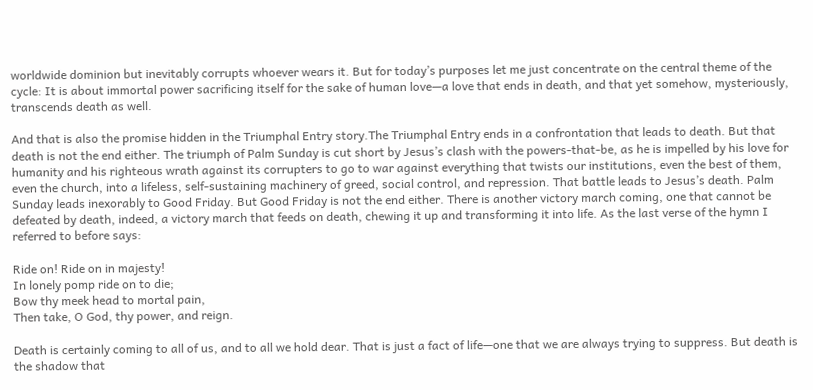worldwide dominion but inevitably corrupts whoever wears it. But for today’s purposes let me just concentrate on the central theme of the cycle: It is about immortal power sacrificing itself for the sake of human love—a love that ends in death, and that yet somehow, mysteriously, transcends death as well.

And that is also the promise hidden in the Triumphal Entry story.The Triumphal Entry ends in a confrontation that leads to death. But that death is not the end either. The triumph of Palm Sunday is cut short by Jesus’s clash with the powers-that-be, as he is impelled by his love for humanity and his righteous wrath against its corrupters to go to war against everything that twists our institutions, even the best of them, even the church, into a lifeless, self-sustaining machinery of greed, social control, and repression. That battle leads to Jesus’s death. Palm Sunday leads inexorably to Good Friday. But Good Friday is not the end either. There is another victory march coming, one that cannot be defeated by death, indeed, a victory march that feeds on death, chewing it up and transforming it into life. As the last verse of the hymn I referred to before says:

Ride on! Ride on in majesty!
In lonely pomp ride on to die;
Bow thy meek head to mortal pain,
Then take, O God, thy power, and reign.

Death is certainly coming to all of us, and to all we hold dear. That is just a fact of life—one that we are always trying to suppress. But death is the shadow that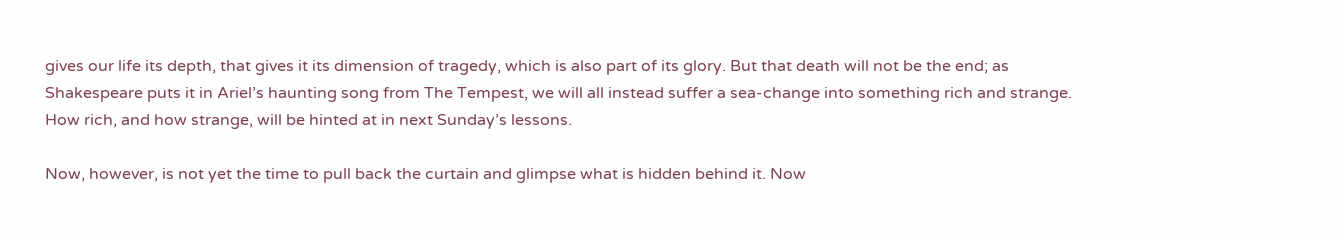gives our life its depth, that gives it its dimension of tragedy, which is also part of its glory. But that death will not be the end; as Shakespeare puts it in Ariel’s haunting song from The Tempest, we will all instead suffer a sea-change into something rich and strange. How rich, and how strange, will be hinted at in next Sunday’s lessons.

Now, however, is not yet the time to pull back the curtain and glimpse what is hidden behind it. Now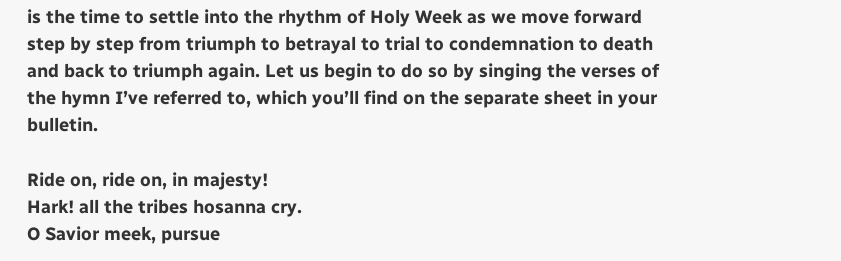is the time to settle into the rhythm of Holy Week as we move forward step by step from triumph to betrayal to trial to condemnation to death and back to triumph again. Let us begin to do so by singing the verses of the hymn I’ve referred to, which you’ll find on the separate sheet in your bulletin.

Ride on, ride on, in majesty!
Hark! all the tribes hosanna cry.
O Savior meek, pursue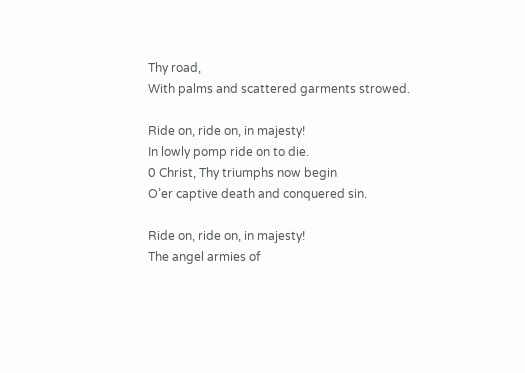Thy road,
With palms and scattered garments strowed.

Ride on, ride on, in majesty!
In lowly pomp ride on to die.
0 Christ, Thy triumphs now begin
O’er captive death and conquered sin.

Ride on, ride on, in majesty!
The angel armies of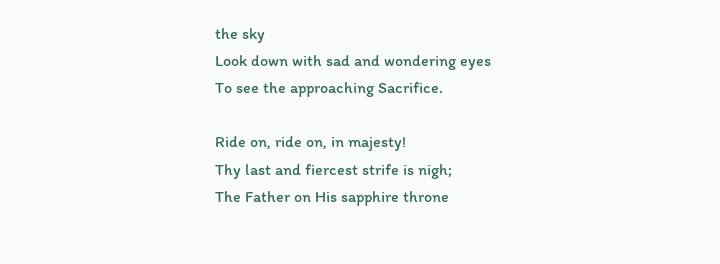the sky
Look down with sad and wondering eyes
To see the approaching Sacrifice.

Ride on, ride on, in majesty!
Thy last and fiercest strife is nigh;
The Father on His sapphire throne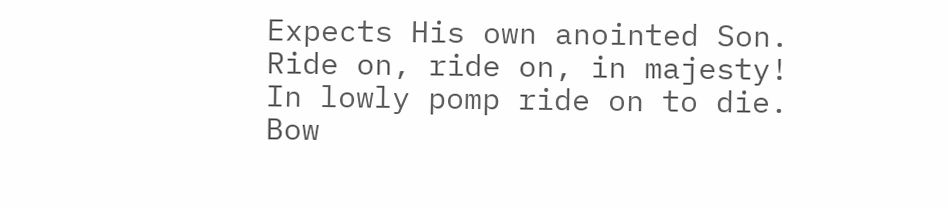Expects His own anointed Son.
Ride on, ride on, in majesty!
In lowly pomp ride on to die.
Bow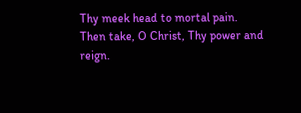Thy meek head to mortal pain.
Then take, O Christ, Thy power and reign.